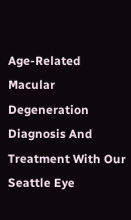Age-Related Macular Degeneration Diagnosis And Treatment With Our Seattle Eye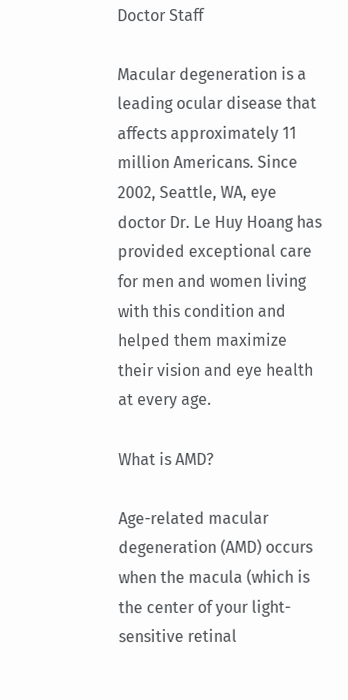Doctor Staff

Macular degeneration is a leading ocular disease that affects approximately 11 million Americans. Since 2002, Seattle, WA, eye doctor Dr. Le Huy Hoang has provided exceptional care for men and women living with this condition and helped them maximize their vision and eye health at every age.

What is AMD?

Age-related macular degeneration (AMD) occurs when the macula (which is the center of your light-sensitive retinal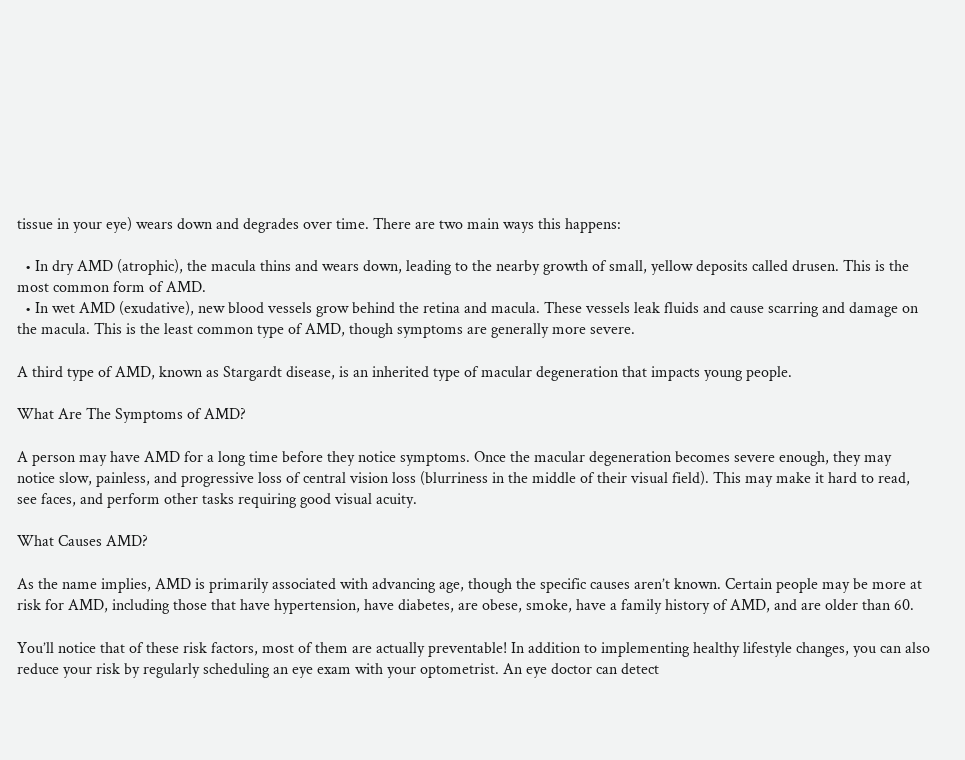tissue in your eye) wears down and degrades over time. There are two main ways this happens:

  • In dry AMD (atrophic), the macula thins and wears down, leading to the nearby growth of small, yellow deposits called drusen. This is the most common form of AMD.
  • In wet AMD (exudative), new blood vessels grow behind the retina and macula. These vessels leak fluids and cause scarring and damage on the macula. This is the least common type of AMD, though symptoms are generally more severe.

A third type of AMD, known as Stargardt disease, is an inherited type of macular degeneration that impacts young people.

What Are The Symptoms of AMD?

A person may have AMD for a long time before they notice symptoms. Once the macular degeneration becomes severe enough, they may notice slow, painless, and progressive loss of central vision loss (blurriness in the middle of their visual field). This may make it hard to read, see faces, and perform other tasks requiring good visual acuity.

What Causes AMD?

As the name implies, AMD is primarily associated with advancing age, though the specific causes aren’t known. Certain people may be more at risk for AMD, including those that have hypertension, have diabetes, are obese, smoke, have a family history of AMD, and are older than 60.

You’ll notice that of these risk factors, most of them are actually preventable! In addition to implementing healthy lifestyle changes, you can also reduce your risk by regularly scheduling an eye exam with your optometrist. An eye doctor can detect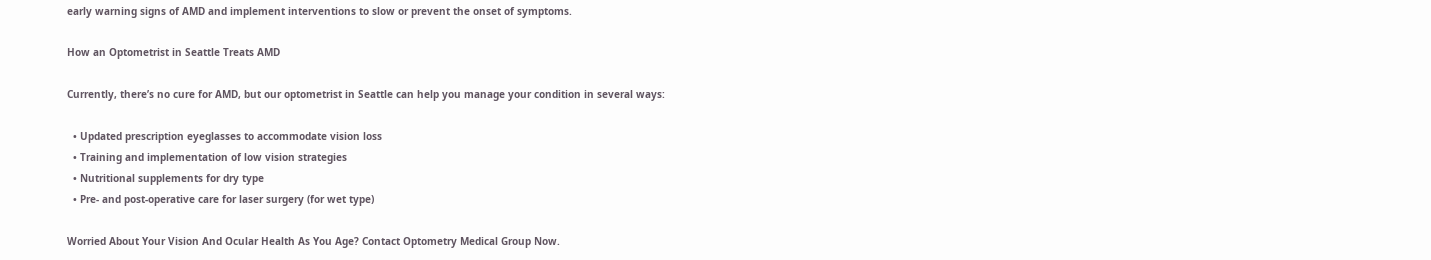early warning signs of AMD and implement interventions to slow or prevent the onset of symptoms.

How an Optometrist in Seattle Treats AMD

Currently, there’s no cure for AMD, but our optometrist in Seattle can help you manage your condition in several ways:

  • Updated prescription eyeglasses to accommodate vision loss
  • Training and implementation of low vision strategies
  • Nutritional supplements for dry type
  • Pre- and post-operative care for laser surgery (for wet type)

Worried About Your Vision And Ocular Health As You Age? Contact Optometry Medical Group Now.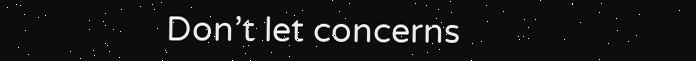Don’t let concerns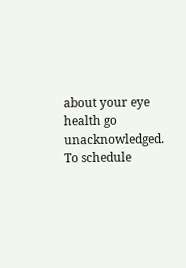about your eye health go unacknowledged. To schedule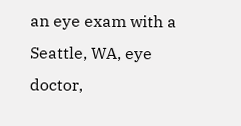an eye exam with a Seattle, WA, eye doctor,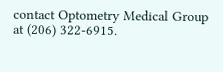contact Optometry Medical Group at (206) 322-6915.